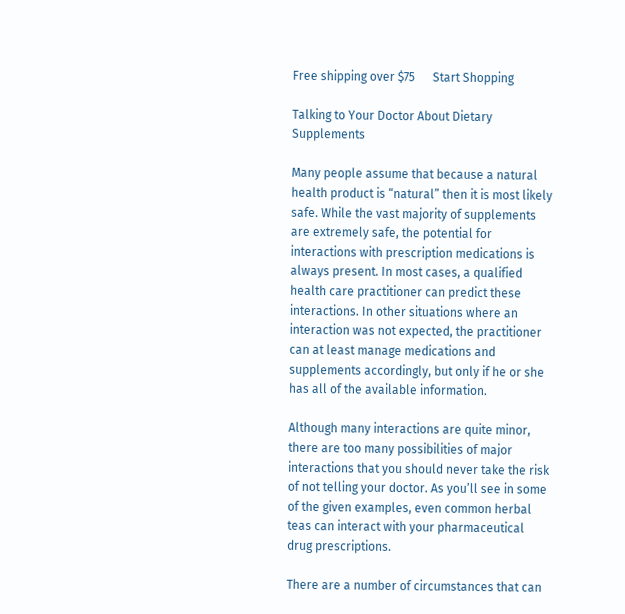Free shipping over $75      Start Shopping

Talking to Your Doctor About Dietary Supplements

Many people assume that because a natural health product is “natural” then it is most likely safe. While the vast majority of supplements are extremely safe, the potential for interactions with prescription medications is always present. In most cases, a qualified health care practitioner can predict these interactions. In other situations where an interaction was not expected, the practitioner can at least manage medications and supplements accordingly, but only if he or she has all of the available information.

Although many interactions are quite minor, there are too many possibilities of major interactions that you should never take the risk of not telling your doctor. As you’ll see in some of the given examples, even common herbal teas can interact with your pharmaceutical drug prescriptions.

There are a number of circumstances that can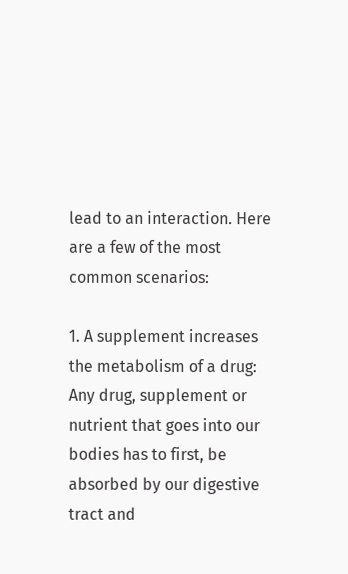lead to an interaction. Here are a few of the most common scenarios:

1. A supplement increases the metabolism of a drug: Any drug, supplement or nutrient that goes into our bodies has to first, be absorbed by our digestive tract and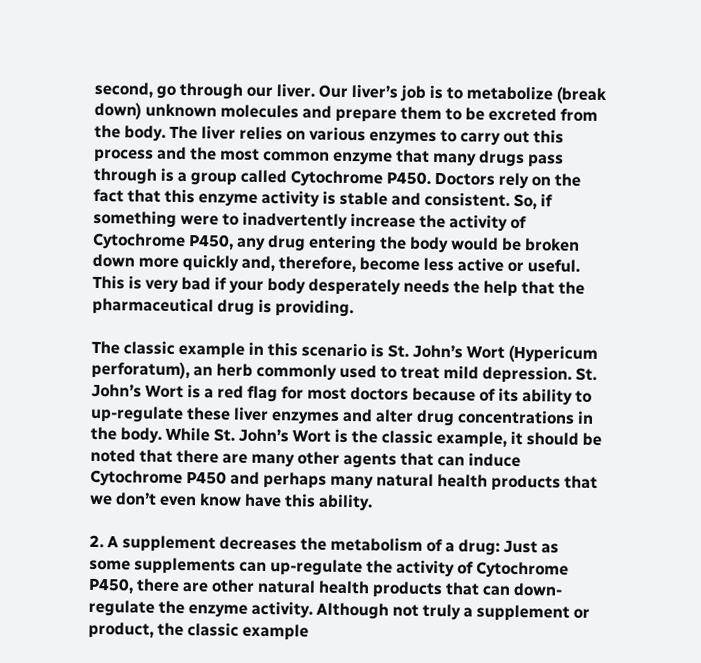second, go through our liver. Our liver’s job is to metabolize (break down) unknown molecules and prepare them to be excreted from the body. The liver relies on various enzymes to carry out this process and the most common enzyme that many drugs pass through is a group called Cytochrome P450. Doctors rely on the fact that this enzyme activity is stable and consistent. So, if something were to inadvertently increase the activity of Cytochrome P450, any drug entering the body would be broken down more quickly and, therefore, become less active or useful. This is very bad if your body desperately needs the help that the pharmaceutical drug is providing.

The classic example in this scenario is St. John’s Wort (Hypericum perforatum), an herb commonly used to treat mild depression. St. John’s Wort is a red flag for most doctors because of its ability to up-regulate these liver enzymes and alter drug concentrations in the body. While St. John’s Wort is the classic example, it should be noted that there are many other agents that can induce Cytochrome P450 and perhaps many natural health products that we don’t even know have this ability.

2. A supplement decreases the metabolism of a drug: Just as some supplements can up-regulate the activity of Cytochrome P450, there are other natural health products that can down-regulate the enzyme activity. Although not truly a supplement or product, the classic example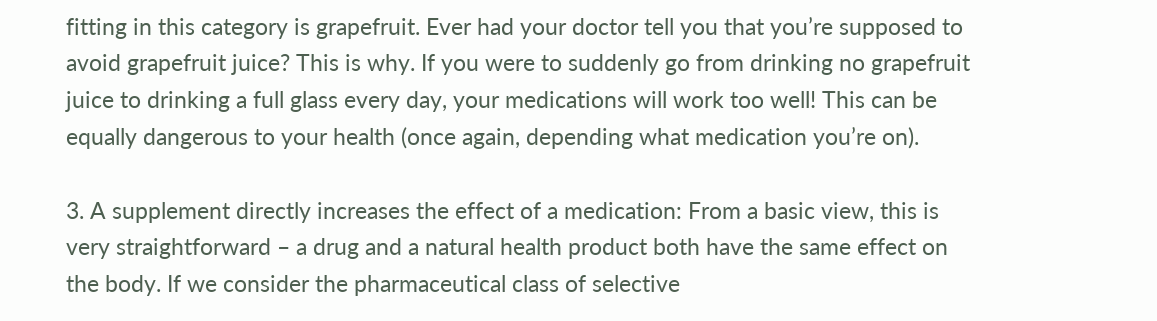fitting in this category is grapefruit. Ever had your doctor tell you that you’re supposed to avoid grapefruit juice? This is why. If you were to suddenly go from drinking no grapefruit juice to drinking a full glass every day, your medications will work too well! This can be equally dangerous to your health (once again, depending what medication you’re on).

3. A supplement directly increases the effect of a medication: From a basic view, this is very straightforward – a drug and a natural health product both have the same effect on the body. If we consider the pharmaceutical class of selective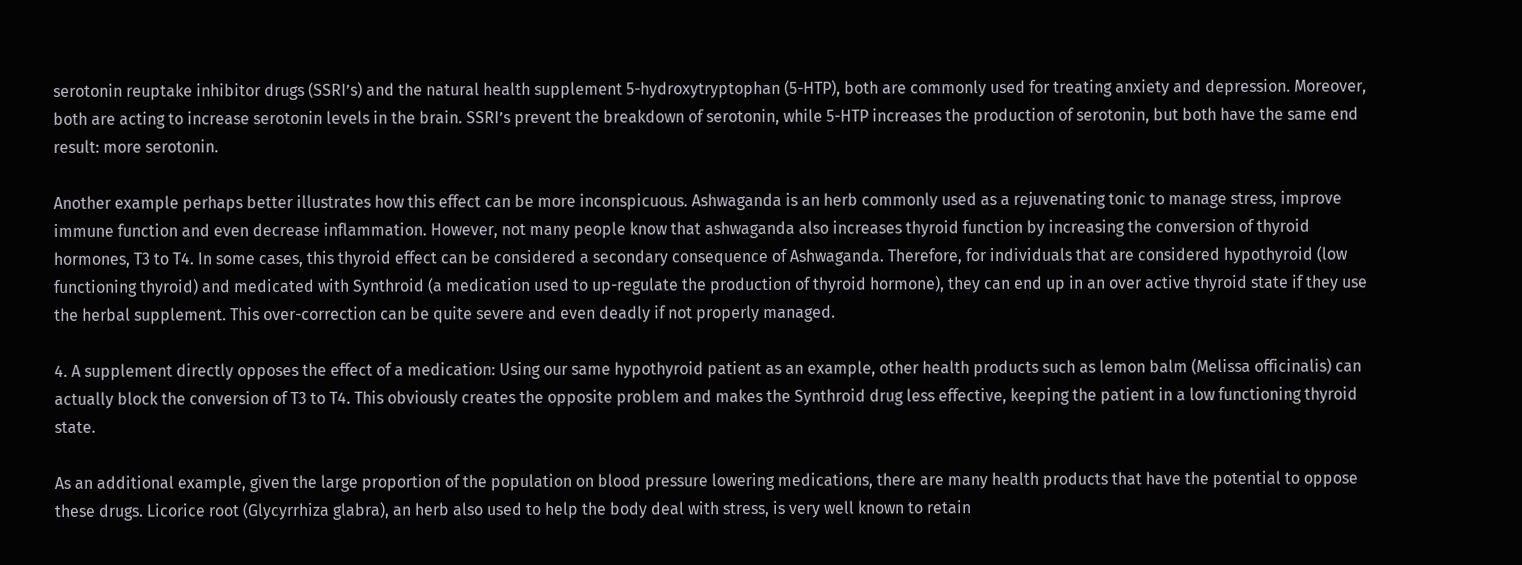serotonin reuptake inhibitor drugs (SSRI’s) and the natural health supplement 5-hydroxytryptophan (5-HTP), both are commonly used for treating anxiety and depression. Moreover, both are acting to increase serotonin levels in the brain. SSRI’s prevent the breakdown of serotonin, while 5-HTP increases the production of serotonin, but both have the same end result: more serotonin.

Another example perhaps better illustrates how this effect can be more inconspicuous. Ashwaganda is an herb commonly used as a rejuvenating tonic to manage stress, improve immune function and even decrease inflammation. However, not many people know that ashwaganda also increases thyroid function by increasing the conversion of thyroid hormones, T3 to T4. In some cases, this thyroid effect can be considered a secondary consequence of Ashwaganda. Therefore, for individuals that are considered hypothyroid (low functioning thyroid) and medicated with Synthroid (a medication used to up-regulate the production of thyroid hormone), they can end up in an over active thyroid state if they use the herbal supplement. This over-correction can be quite severe and even deadly if not properly managed.

4. A supplement directly opposes the effect of a medication: Using our same hypothyroid patient as an example, other health products such as lemon balm (Melissa officinalis) can actually block the conversion of T3 to T4. This obviously creates the opposite problem and makes the Synthroid drug less effective, keeping the patient in a low functioning thyroid state.

As an additional example, given the large proportion of the population on blood pressure lowering medications, there are many health products that have the potential to oppose these drugs. Licorice root (Glycyrrhiza glabra), an herb also used to help the body deal with stress, is very well known to retain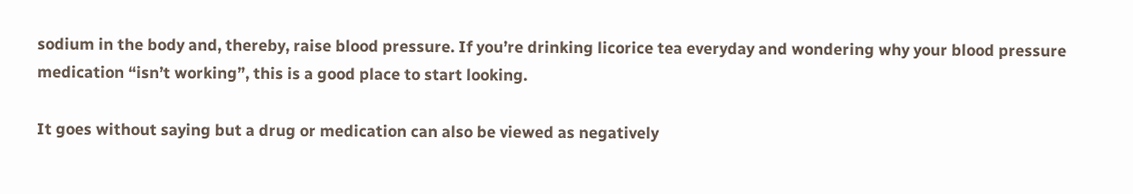sodium in the body and, thereby, raise blood pressure. If you’re drinking licorice tea everyday and wondering why your blood pressure medication “isn’t working”, this is a good place to start looking.

It goes without saying but a drug or medication can also be viewed as negatively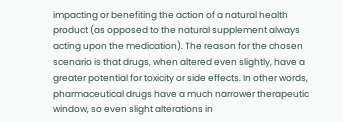impacting or benefiting the action of a natural health product (as opposed to the natural supplement always acting upon the medication). The reason for the chosen scenario is that drugs, when altered even slightly, have a greater potential for toxicity or side effects. In other words, pharmaceutical drugs have a much narrower therapeutic window, so even slight alterations in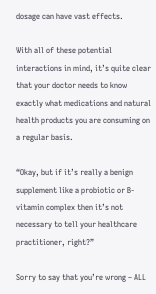dosage can have vast effects.

With all of these potential interactions in mind, it’s quite clear that your doctor needs to know exactly what medications and natural health products you are consuming on a regular basis.

“Okay, but if it’s really a benign supplement like a probiotic or B-vitamin complex then it’s not necessary to tell your healthcare practitioner, right?”

Sorry to say that you’re wrong – ALL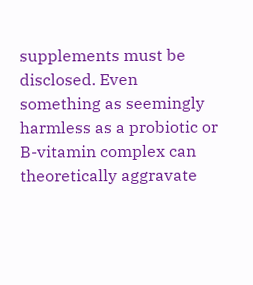supplements must be disclosed. Even something as seemingly harmless as a probiotic or B-vitamin complex can theoretically aggravate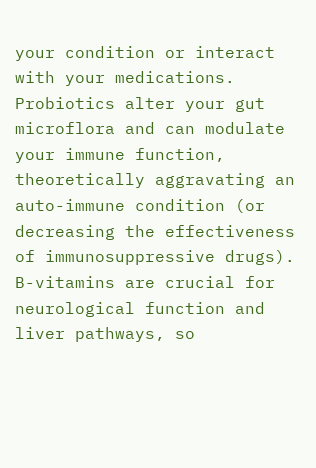your condition or interact with your medications. Probiotics alter your gut microflora and can modulate your immune function, theoretically aggravating an auto-immune condition (or decreasing the effectiveness of immunosuppressive drugs). B-vitamins are crucial for neurological function and liver pathways, so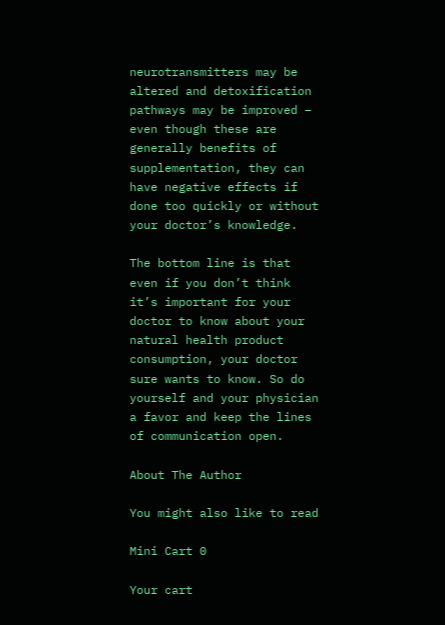neurotransmitters may be altered and detoxification pathways may be improved – even though these are generally benefits of supplementation, they can have negative effects if done too quickly or without your doctor’s knowledge.

The bottom line is that even if you don’t think it’s important for your doctor to know about your natural health product consumption, your doctor sure wants to know. So do yourself and your physician a favor and keep the lines of communication open.

About The Author

You might also like to read

Mini Cart 0

Your cart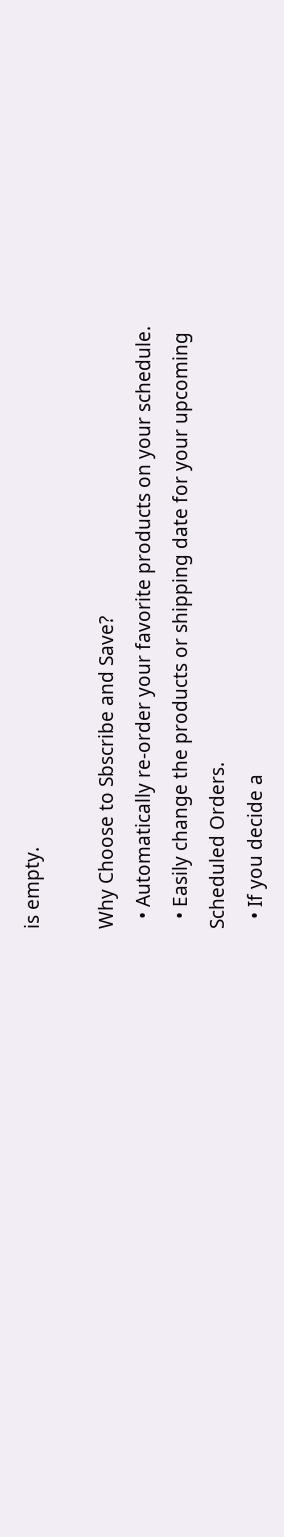is empty.

Why Choose to Sbscribe and Save?
  • Automatically re-order your favorite products on your schedule.
  • Easily change the products or shipping date for your upcoming Scheduled Orders.
  • If you decide a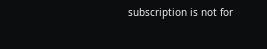subscription is not for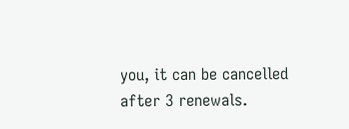you, it can be cancelled after 3 renewals.